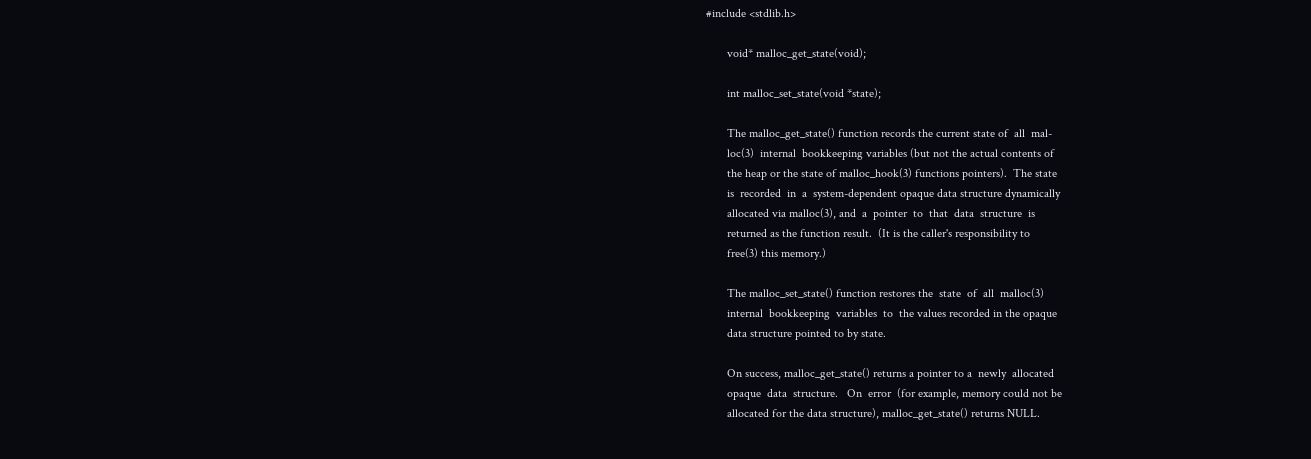#include <stdlib.h>

       void* malloc_get_state(void);

       int malloc_set_state(void *state);

       The malloc_get_state() function records the current state of  all  mal-
       loc(3)  internal  bookkeeping variables (but not the actual contents of
       the heap or the state of malloc_hook(3) functions pointers).  The state
       is  recorded  in  a  system-dependent opaque data structure dynamically
       allocated via malloc(3), and  a  pointer  to  that  data  structure  is
       returned as the function result.  (It is the caller's responsibility to
       free(3) this memory.)

       The malloc_set_state() function restores the  state  of  all  malloc(3)
       internal  bookkeeping  variables  to  the values recorded in the opaque
       data structure pointed to by state.

       On success, malloc_get_state() returns a pointer to a  newly  allocated
       opaque  data  structure.   On  error  (for example, memory could not be
       allocated for the data structure), malloc_get_state() returns NULL.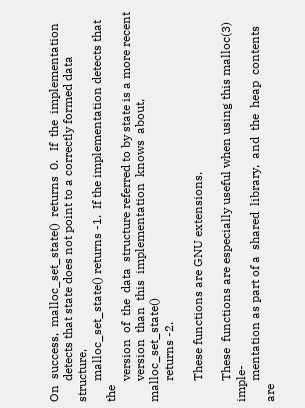On  success,  malloc_set_state()  returns  0.   If  the  implementation
       detects that state does not point to a correctly formed data structure,
       malloc_set_state() returns -1.  If the implementation detects that  the
       version  of  the  data  structure referred to by state is a more recent
       version  than  this  implementation  knows  about,   malloc_set_state()
       returns -2.

       These functions are GNU extensions.

       These  functions are especially useful when using this malloc(3) imple-
       mentation as part of a  shared  library,  and  the  heap  contents  are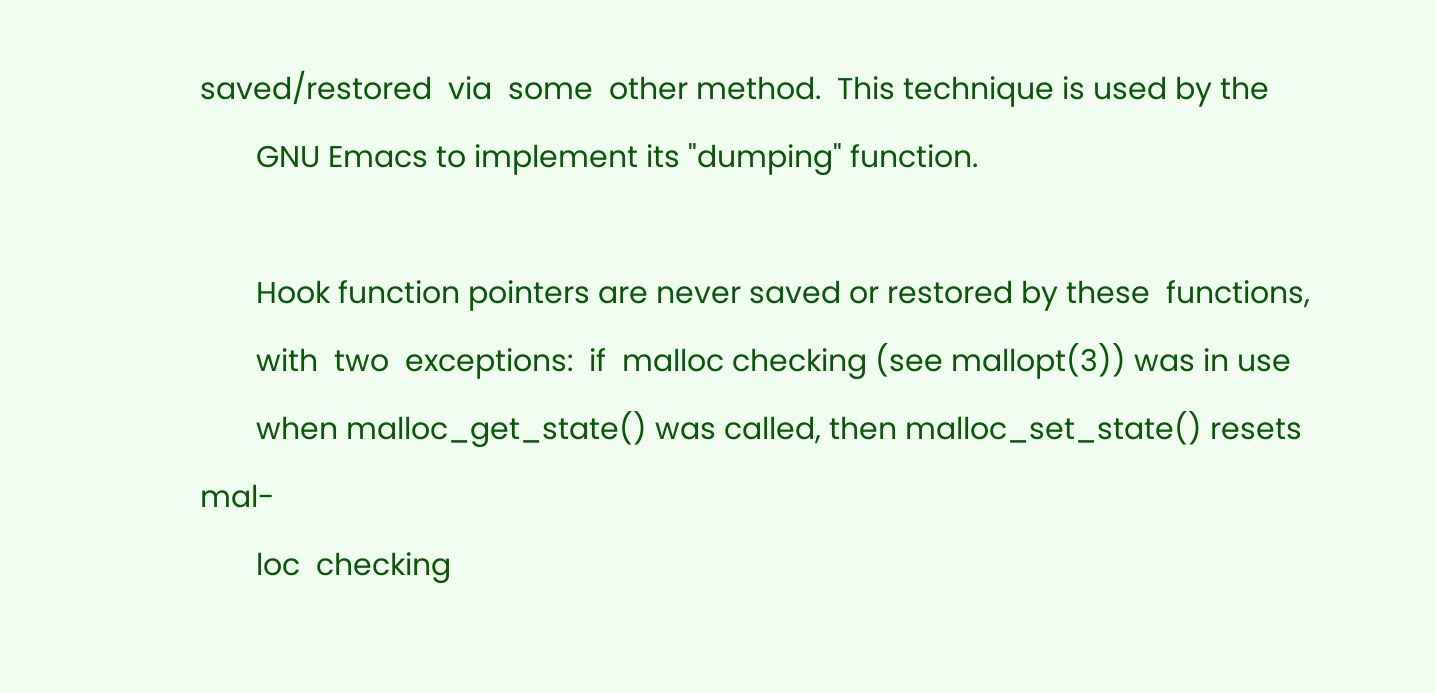saved/restored  via  some  other method.  This technique is used by the
       GNU Emacs to implement its "dumping" function.

       Hook function pointers are never saved or restored by these  functions,
       with  two  exceptions:  if  malloc checking (see mallopt(3)) was in use
       when malloc_get_state() was called, then malloc_set_state() resets mal-
       loc  checking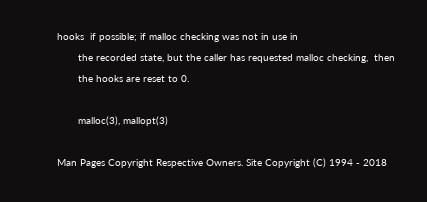hooks  if possible; if malloc checking was not in use in
       the recorded state, but the caller has requested malloc checking,  then
       the hooks are reset to 0.

       malloc(3), mallopt(3)

Man Pages Copyright Respective Owners. Site Copyright (C) 1994 - 2018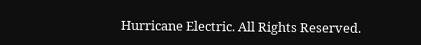Hurricane Electric. All Rights Reserved.